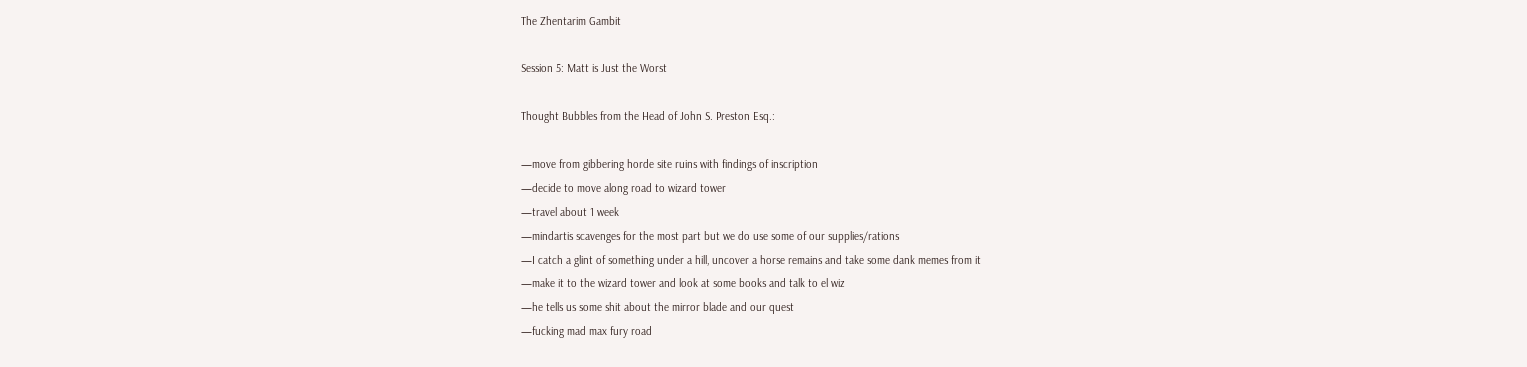The Zhentarim Gambit

Session 5: Matt is Just the Worst

Thought Bubbles from the Head of John S. Preston Esq.:

—move from gibbering horde site ruins with findings of inscription
—decide to move along road to wizard tower
—travel about 1 week
—mindartis scavenges for the most part but we do use some of our supplies/rations
—I catch a glint of something under a hill, uncover a horse remains and take some dank memes from it
—make it to the wizard tower and look at some books and talk to el wiz
—he tells us some shit about the mirror blade and our quest
—fucking mad max fury road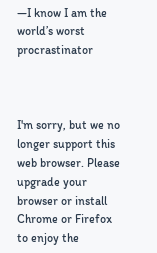—I know I am the world’s worst procrastinator



I'm sorry, but we no longer support this web browser. Please upgrade your browser or install Chrome or Firefox to enjoy the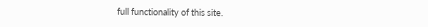full functionality of this site.